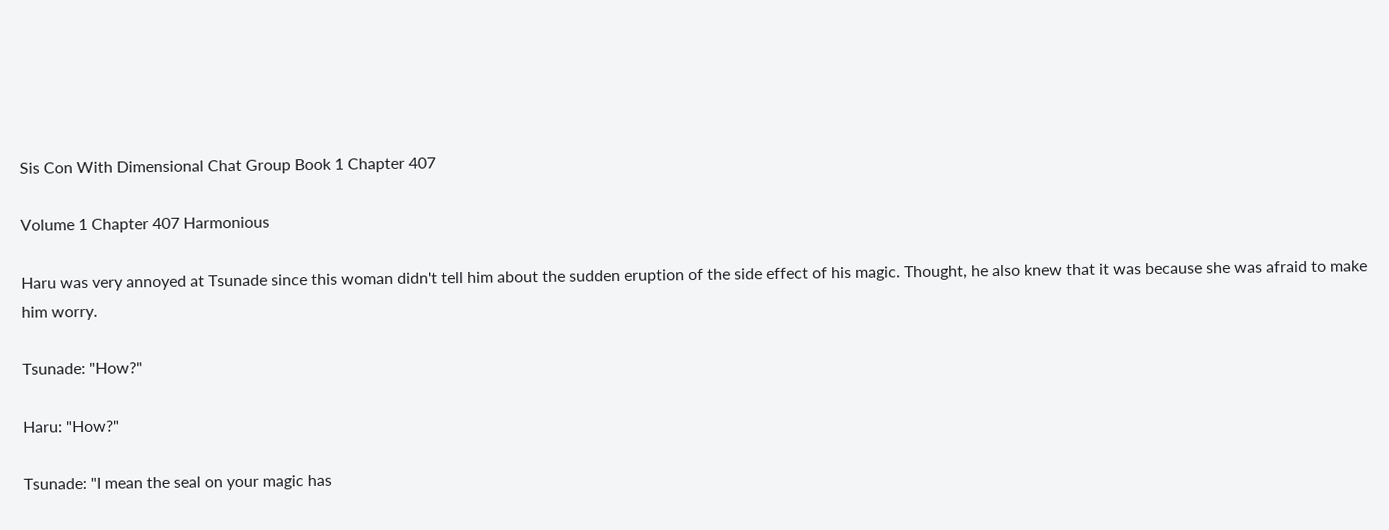Sis Con With Dimensional Chat Group Book 1 Chapter 407

Volume 1 Chapter 407 Harmonious

Haru was very annoyed at Tsunade since this woman didn't tell him about the sudden eruption of the side effect of his magic. Thought, he also knew that it was because she was afraid to make him worry.

Tsunade: "How?"

Haru: "How?"

Tsunade: "I mean the seal on your magic has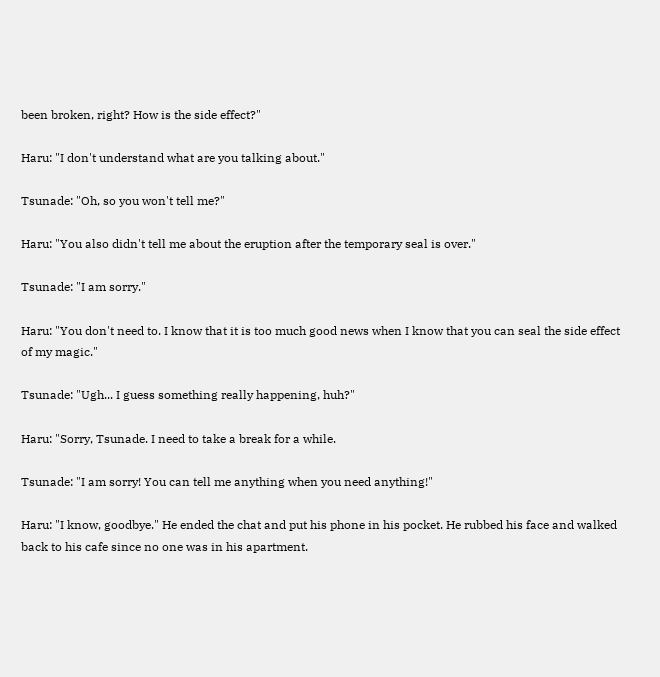been broken, right? How is the side effect?"

Haru: "I don't understand what are you talking about."

Tsunade: "Oh, so you won't tell me?"

Haru: "You also didn't tell me about the eruption after the temporary seal is over."

Tsunade: "I am sorry."

Haru: "You don't need to. I know that it is too much good news when I know that you can seal the side effect of my magic."

Tsunade: "Ugh... I guess something really happening, huh?"

Haru: "Sorry, Tsunade. I need to take a break for a while.

Tsunade: "I am sorry! You can tell me anything when you need anything!"

Haru: "I know, goodbye." He ended the chat and put his phone in his pocket. He rubbed his face and walked back to his cafe since no one was in his apartment.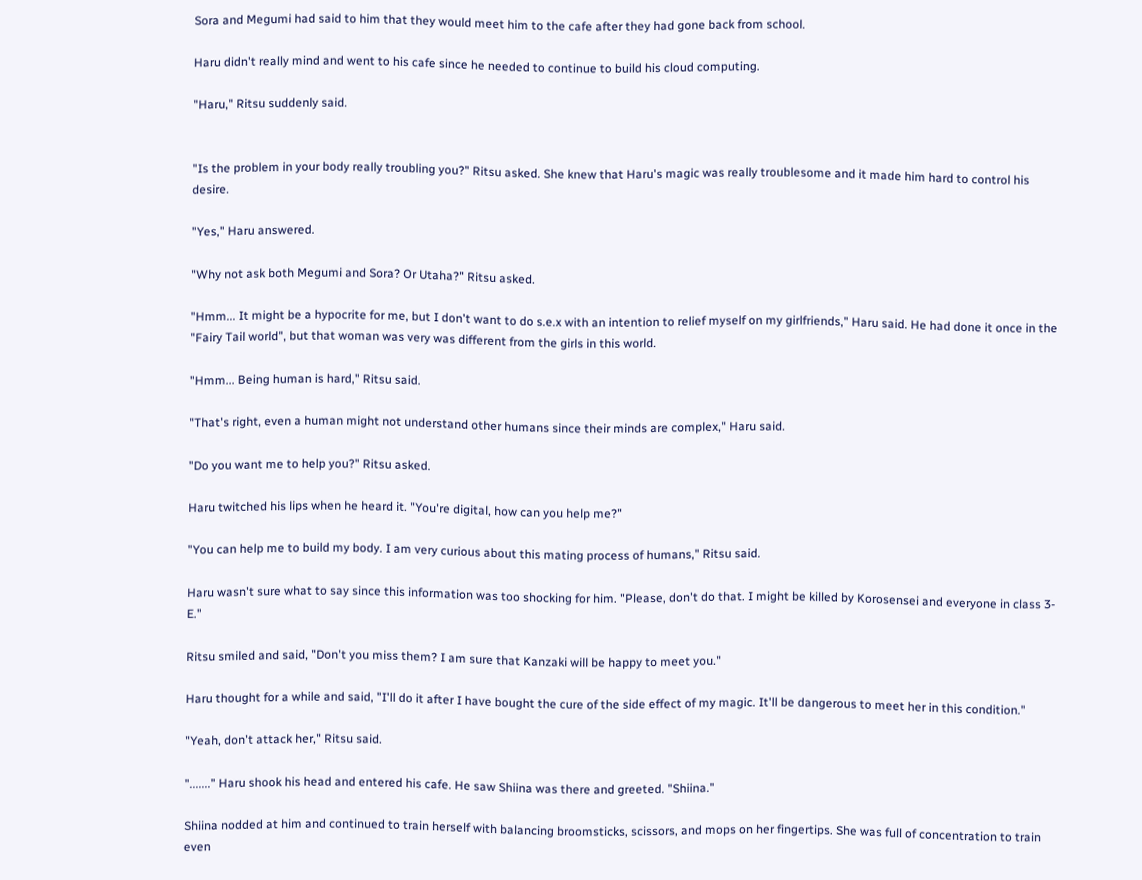Sora and Megumi had said to him that they would meet him to the cafe after they had gone back from school.

Haru didn't really mind and went to his cafe since he needed to continue to build his cloud computing.

"Haru," Ritsu suddenly said.


"Is the problem in your body really troubling you?" Ritsu asked. She knew that Haru's magic was really troublesome and it made him hard to control his desire.

"Yes," Haru answered.

"Why not ask both Megumi and Sora? Or Utaha?" Ritsu asked.

"Hmm... It might be a hypocrite for me, but I don't want to do s.e.x with an intention to relief myself on my girlfriends," Haru said. He had done it once in the "Fairy Tail world", but that woman was very was different from the girls in this world.

"Hmm... Being human is hard," Ritsu said.

"That's right, even a human might not understand other humans since their minds are complex," Haru said.

"Do you want me to help you?" Ritsu asked.

Haru twitched his lips when he heard it. "You're digital, how can you help me?"

"You can help me to build my body. I am very curious about this mating process of humans," Ritsu said.

Haru wasn't sure what to say since this information was too shocking for him. "Please, don't do that. I might be killed by Korosensei and everyone in class 3-E."

Ritsu smiled and said, "Don't you miss them? I am sure that Kanzaki will be happy to meet you."

Haru thought for a while and said, "I'll do it after I have bought the cure of the side effect of my magic. It'll be dangerous to meet her in this condition."

"Yeah, don't attack her," Ritsu said.

"......." Haru shook his head and entered his cafe. He saw Shiina was there and greeted. "Shiina."

Shiina nodded at him and continued to train herself with balancing broomsticks, scissors, and mops on her fingertips. She was full of concentration to train even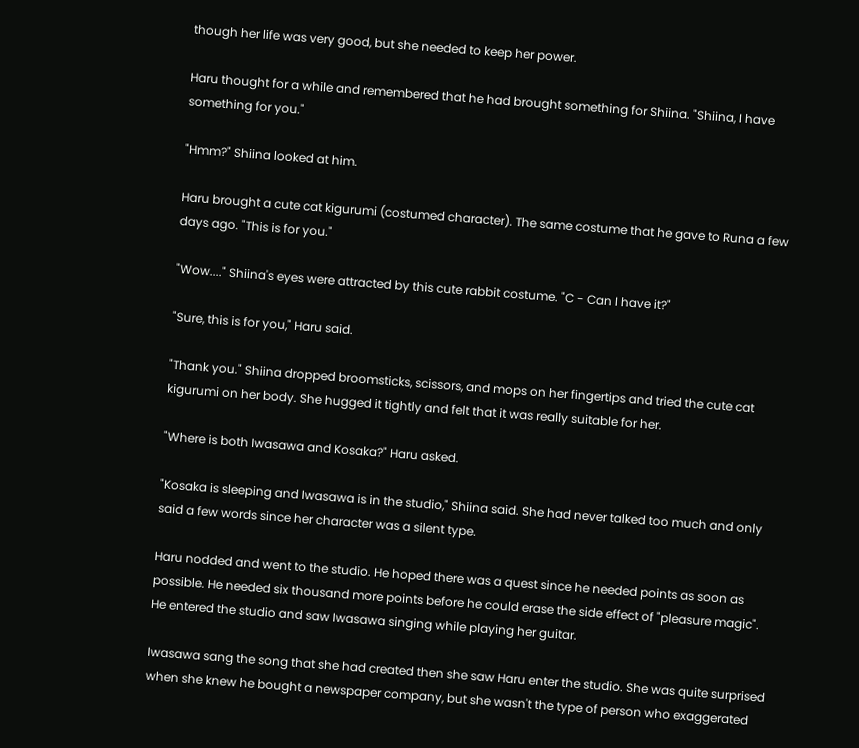though her life was very good, but she needed to keep her power.

Haru thought for a while and remembered that he had brought something for Shiina. "Shiina, I have something for you."

"Hmm?" Shiina looked at him.

Haru brought a cute cat kigurumi (costumed character). The same costume that he gave to Runa a few days ago. "This is for you."

"Wow...." Shiina's eyes were attracted by this cute rabbit costume. "C - Can I have it?"

"Sure, this is for you," Haru said.

"Thank you." Shiina dropped broomsticks, scissors, and mops on her fingertips and tried the cute cat kigurumi on her body. She hugged it tightly and felt that it was really suitable for her.

"Where is both Iwasawa and Kosaka?" Haru asked.

"Kosaka is sleeping and Iwasawa is in the studio," Shiina said. She had never talked too much and only said a few words since her character was a silent type.

Haru nodded and went to the studio. He hoped there was a quest since he needed points as soon as possible. He needed six thousand more points before he could erase the side effect of "pleasure magic". He entered the studio and saw Iwasawa singing while playing her guitar.

Iwasawa sang the song that she had created then she saw Haru enter the studio. She was quite surprised when she knew he bought a newspaper company, but she wasn't the type of person who exaggerated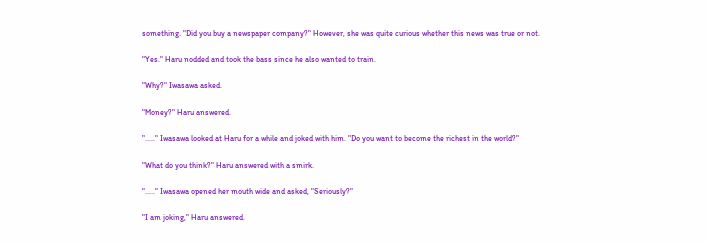something. "Did you buy a newspaper company?" However, she was quite curious whether this news was true or not.

"Yes." Haru nodded and took the bass since he also wanted to train.

"Why?" Iwasawa asked.

"Money?" Haru answered.

"....." Iwasawa looked at Haru for a while and joked with him. "Do you want to become the richest in the world?"

"What do you think?" Haru answered with a smirk.

"....." Iwasawa opened her mouth wide and asked, "Seriously?"

"I am joking," Haru answered.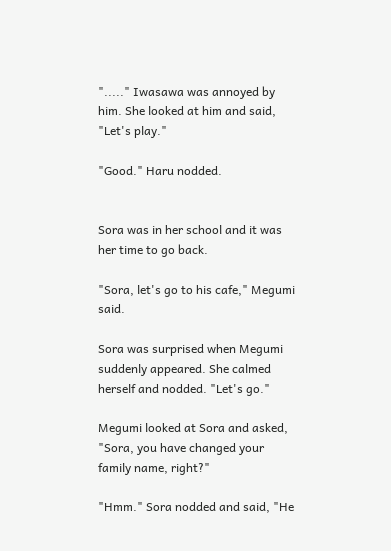"....." Iwasawa was annoyed by him. She looked at him and said, "Let's play."

"Good." Haru nodded.


Sora was in her school and it was her time to go back.

"Sora, let's go to his cafe," Megumi said.

Sora was surprised when Megumi suddenly appeared. She calmed herself and nodded. "Let's go."

Megumi looked at Sora and asked, "Sora, you have changed your family name, right?"

"Hmm." Sora nodded and said, "He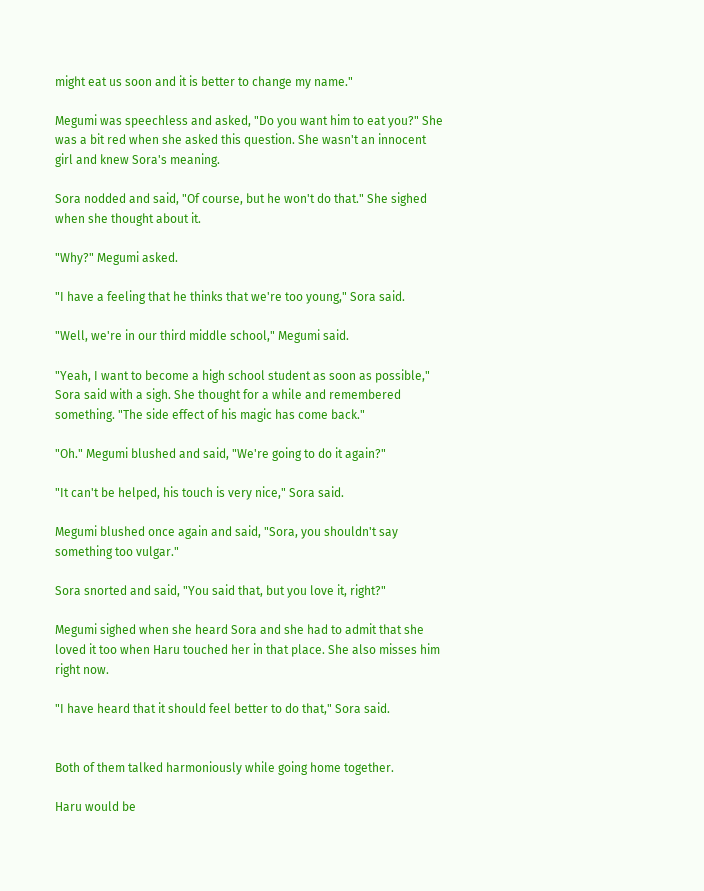might eat us soon and it is better to change my name."

Megumi was speechless and asked, "Do you want him to eat you?" She was a bit red when she asked this question. She wasn't an innocent girl and knew Sora's meaning.

Sora nodded and said, "Of course, but he won't do that." She sighed when she thought about it.

"Why?" Megumi asked.

"I have a feeling that he thinks that we're too young," Sora said.

"Well, we're in our third middle school," Megumi said.

"Yeah, I want to become a high school student as soon as possible," Sora said with a sigh. She thought for a while and remembered something. "The side effect of his magic has come back."

"Oh." Megumi blushed and said, "We're going to do it again?"

"It can't be helped, his touch is very nice," Sora said.

Megumi blushed once again and said, "Sora, you shouldn't say something too vulgar."

Sora snorted and said, "You said that, but you love it, right?"

Megumi sighed when she heard Sora and she had to admit that she loved it too when Haru touched her in that place. She also misses him right now.

"I have heard that it should feel better to do that," Sora said.


Both of them talked harmoniously while going home together.

Haru would be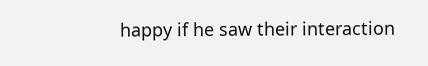happy if he saw their interaction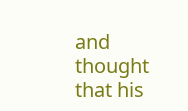and thought that his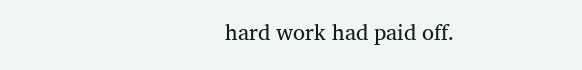hard work had paid off.